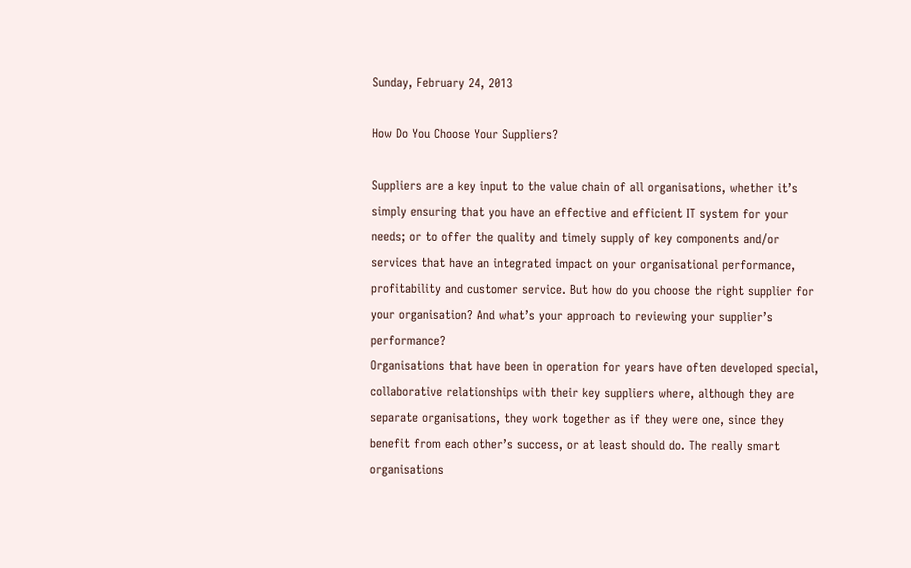Sunday, February 24, 2013

How Do You Choose Your Suppliers?

Suppliers are a key input to the value chain of all organisations, whether it’s simply ensuring that you have an effective and efficient IT system for your needs; or to offer the quality and timely supply of key components and/or services that have an integrated impact on your organisational performance, profitability and customer service. But how do you choose the right supplier for your organisation? And what’s your approach to reviewing your supplier’s performance?
Organisations that have been in operation for years have often developed special, collaborative relationships with their key suppliers where, although they are separate organisations, they work together as if they were one, since they benefit from each other’s success, or at least should do. The really smart organisations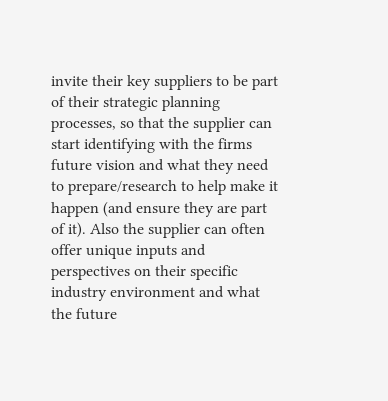invite their key suppliers to be part of their strategic planning processes, so that the supplier can start identifying with the firms future vision and what they need to prepare/research to help make it happen (and ensure they are part of it). Also the supplier can often offer unique inputs and perspectives on their specific industry environment and what the future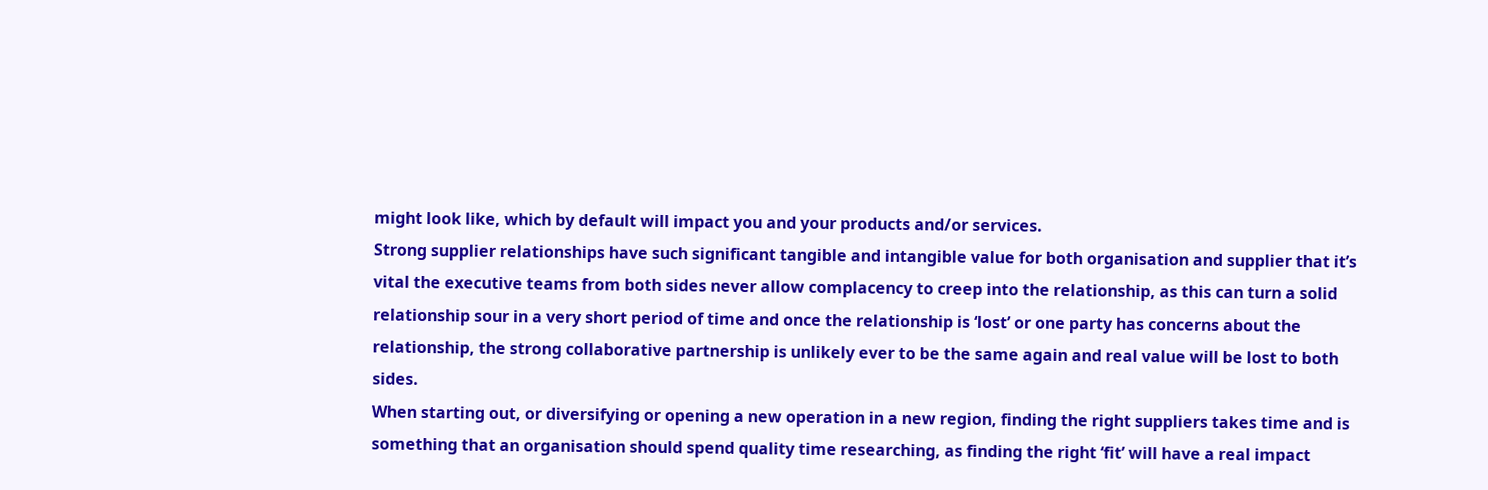might look like, which by default will impact you and your products and/or services.
Strong supplier relationships have such significant tangible and intangible value for both organisation and supplier that it’s vital the executive teams from both sides never allow complacency to creep into the relationship, as this can turn a solid relationship sour in a very short period of time and once the relationship is ‘lost’ or one party has concerns about the relationship, the strong collaborative partnership is unlikely ever to be the same again and real value will be lost to both sides.
When starting out, or diversifying or opening a new operation in a new region, finding the right suppliers takes time and is something that an organisation should spend quality time researching, as finding the right ‘fit’ will have a real impact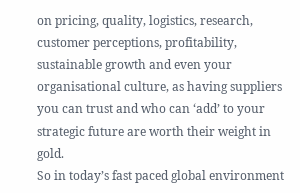on pricing, quality, logistics, research, customer perceptions, profitability, sustainable growth and even your organisational culture, as having suppliers you can trust and who can ‘add’ to your strategic future are worth their weight in gold.
So in today’s fast paced global environment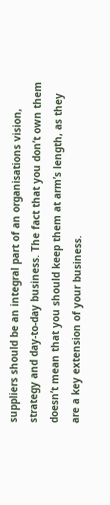suppliers should be an integral part of an organisations vision, strategy and day-to-day business. The fact that you don’t own them doesn’t mean that you should keep them at arm’s length, as they are a key extension of your business.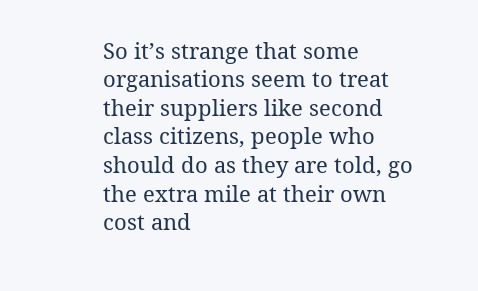So it’s strange that some organisations seem to treat their suppliers like second class citizens, people who should do as they are told, go the extra mile at their own cost and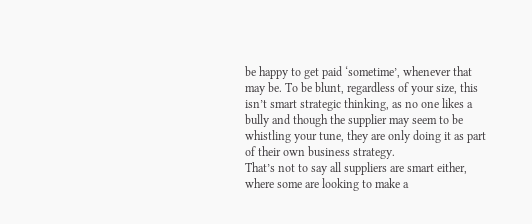be happy to get paid ‘sometime’, whenever that may be. To be blunt, regardless of your size, this isn’t smart strategic thinking, as no one likes a bully and though the supplier may seem to be whistling your tune, they are only doing it as part of their own business strategy.
That’s not to say all suppliers are smart either, where some are looking to make a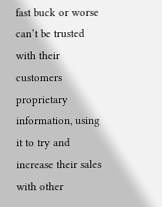fast buck or worse can’t be trusted with their customers proprietary information, using it to try and increase their sales with other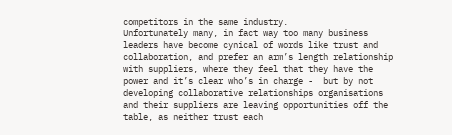competitors in the same industry.
Unfortunately many, in fact way too many business leaders have become cynical of words like trust and collaboration, and prefer an arm’s length relationship with suppliers, where they feel that they have the power and it’s clear who’s in charge -  but by not developing collaborative relationships organisations and their suppliers are leaving opportunities off the table, as neither trust each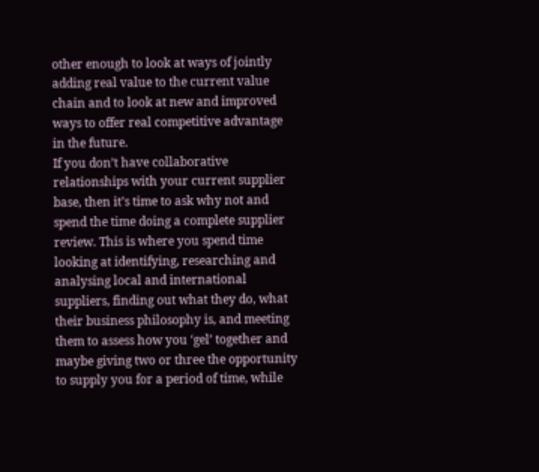other enough to look at ways of jointly adding real value to the current value chain and to look at new and improved ways to offer real competitive advantage in the future.
If you don’t have collaborative relationships with your current supplier base, then it’s time to ask why not and spend the time doing a complete supplier review. This is where you spend time looking at identifying, researching and analysing local and international suppliers, finding out what they do, what their business philosophy is, and meeting them to assess how you ‘gel’ together and maybe giving two or three the opportunity to supply you for a period of time, while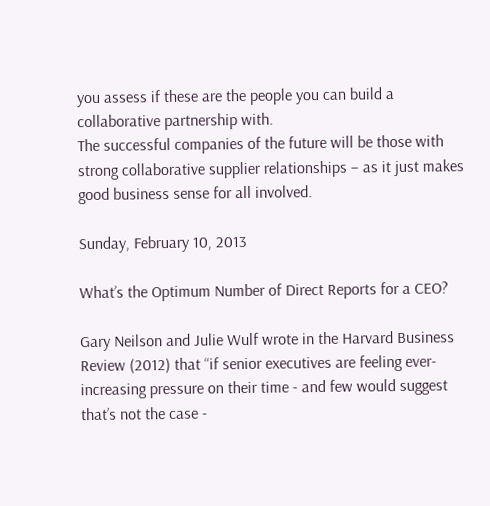you assess if these are the people you can build a collaborative partnership with.
The successful companies of the future will be those with strong collaborative supplier relationships – as it just makes good business sense for all involved.

Sunday, February 10, 2013

What’s the Optimum Number of Direct Reports for a CEO?

Gary Neilson and Julie Wulf wrote in the Harvard Business Review (2012) that “if senior executives are feeling ever-increasing pressure on their time - and few would suggest that’s not the case -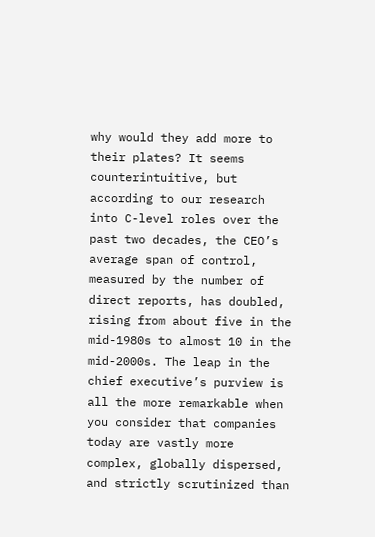why would they add more to their plates? It seems counterintuitive, but according to our research into C-level roles over the past two decades, the CEO’s average span of control, measured by the number of direct reports, has doubled, rising from about five in the mid-1980s to almost 10 in the mid-2000s. The leap in the chief executive’s purview is all the more remarkable when you consider that companies today are vastly more complex, globally dispersed, and strictly scrutinized than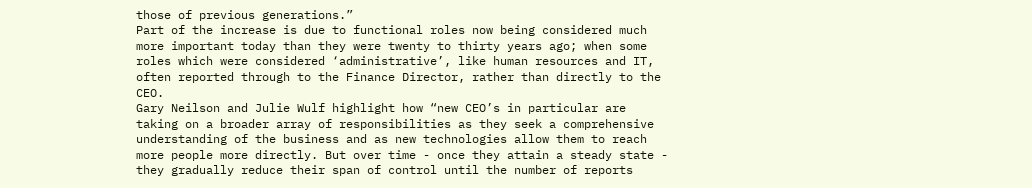those of previous generations.”
Part of the increase is due to functional roles now being considered much more important today than they were twenty to thirty years ago; when some roles which were considered ‘administrative’, like human resources and IT, often reported through to the Finance Director, rather than directly to the CEO.
Gary Neilson and Julie Wulf highlight how “new CEO’s in particular are taking on a broader array of responsibilities as they seek a comprehensive understanding of the business and as new technologies allow them to reach more people more directly. But over time - once they attain a steady state - they gradually reduce their span of control until the number of reports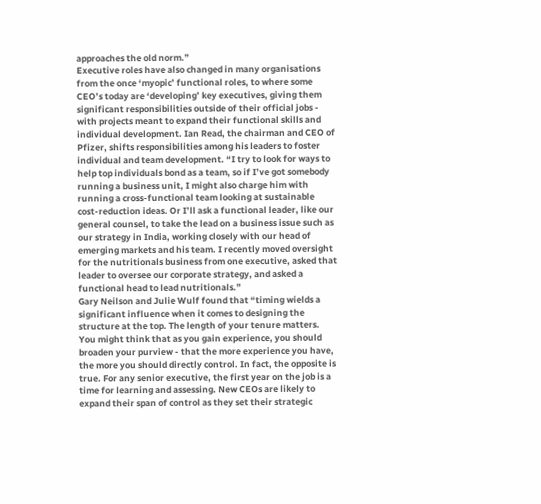approaches the old norm.”
Executive roles have also changed in many organisations from the once ‘myopic’ functional roles, to where some CEO’s today are ‘developing’ key executives, giving them significant responsibilities outside of their official jobs - with projects meant to expand their functional skills and individual development. Ian Read, the chairman and CEO of Pfizer, shifts responsibilities among his leaders to foster individual and team development. “I try to look for ways to help top individuals bond as a team, so if I’ve got somebody running a business unit, I might also charge him with running a cross-functional team looking at sustainable cost-reduction ideas. Or I’ll ask a functional leader, like our general counsel, to take the lead on a business issue such as our strategy in India, working closely with our head of emerging markets and his team. I recently moved oversight for the nutritionals business from one executive, asked that leader to oversee our corporate strategy, and asked a functional head to lead nutritionals.”
Gary Neilson and Julie Wulf found that “timing wields a significant influence when it comes to designing the structure at the top. The length of your tenure matters. You might think that as you gain experience, you should broaden your purview - that the more experience you have, the more you should directly control. In fact, the opposite is true. For any senior executive, the first year on the job is a time for learning and assessing. New CEOs are likely to expand their span of control as they set their strategic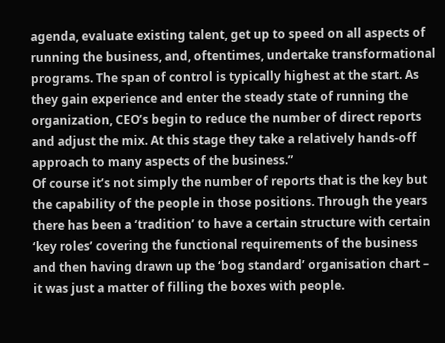agenda, evaluate existing talent, get up to speed on all aspects of running the business, and, oftentimes, undertake transformational programs. The span of control is typically highest at the start. As they gain experience and enter the steady state of running the organization, CEO’s begin to reduce the number of direct reports and adjust the mix. At this stage they take a relatively hands-off approach to many aspects of the business.”
Of course it’s not simply the number of reports that is the key but the capability of the people in those positions. Through the years there has been a ‘tradition’ to have a certain structure with certain ‘key roles’ covering the functional requirements of the business and then having drawn up the ‘bog standard’ organisation chart – it was just a matter of filling the boxes with people.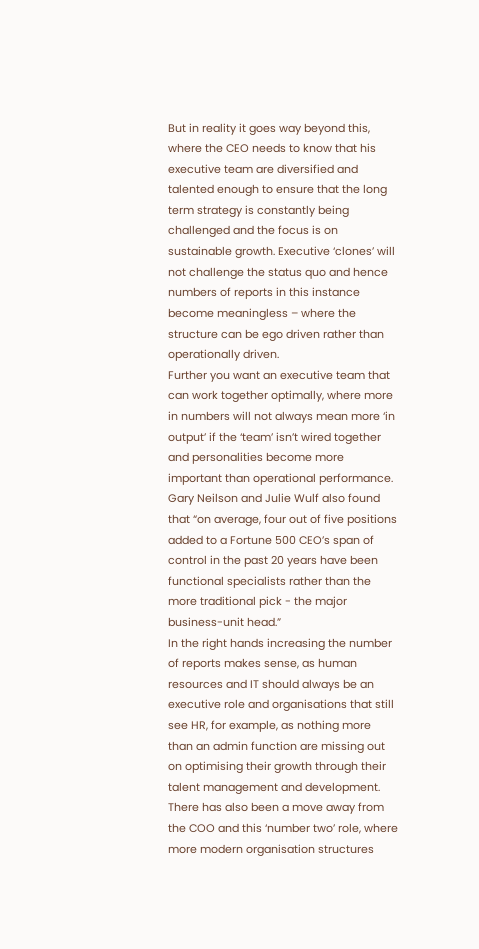But in reality it goes way beyond this, where the CEO needs to know that his executive team are diversified and talented enough to ensure that the long term strategy is constantly being challenged and the focus is on sustainable growth. Executive ‘clones’ will not challenge the status quo and hence numbers of reports in this instance become meaningless – where the structure can be ego driven rather than operationally driven.
Further you want an executive team that can work together optimally, where more in numbers will not always mean more ‘in output’ if the ‘team’ isn’t wired together and personalities become more important than operational performance.
Gary Neilson and Julie Wulf also found that “on average, four out of five positions added to a Fortune 500 CEO’s span of control in the past 20 years have been functional specialists rather than the more traditional pick - the major business-unit head.”
In the right hands increasing the number of reports makes sense, as human resources and IT should always be an executive role and organisations that still see HR, for example, as nothing more than an admin function are missing out on optimising their growth through their talent management and development. There has also been a move away from the COO and this ‘number two’ role, where more modern organisation structures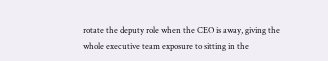rotate the deputy role when the CEO is away, giving the whole executive team exposure to sitting in the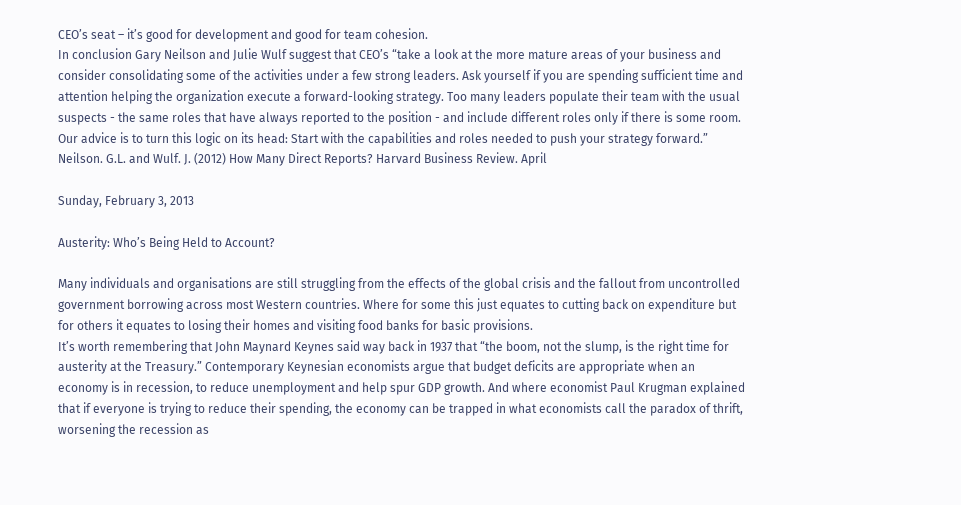CEO’s seat – it’s good for development and good for team cohesion.
In conclusion Gary Neilson and Julie Wulf suggest that CEO’s “take a look at the more mature areas of your business and consider consolidating some of the activities under a few strong leaders. Ask yourself if you are spending sufficient time and attention helping the organization execute a forward-looking strategy. Too many leaders populate their team with the usual suspects - the same roles that have always reported to the position - and include different roles only if there is some room. Our advice is to turn this logic on its head: Start with the capabilities and roles needed to push your strategy forward.”
Neilson. G.L. and Wulf. J. (2012) How Many Direct Reports? Harvard Business Review. April

Sunday, February 3, 2013

Austerity: Who’s Being Held to Account?

Many individuals and organisations are still struggling from the effects of the global crisis and the fallout from uncontrolled government borrowing across most Western countries. Where for some this just equates to cutting back on expenditure but for others it equates to losing their homes and visiting food banks for basic provisions.
It’s worth remembering that John Maynard Keynes said way back in 1937 that “the boom, not the slump, is the right time for austerity at the Treasury.” Contemporary Keynesian economists argue that budget deficits are appropriate when an economy is in recession, to reduce unemployment and help spur GDP growth. And where economist Paul Krugman explained that if everyone is trying to reduce their spending, the economy can be trapped in what economists call the paradox of thrift, worsening the recession as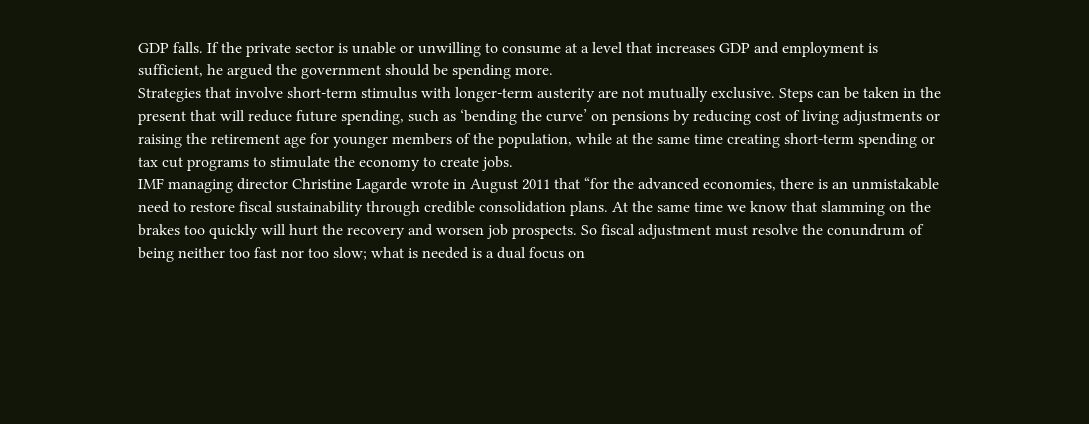GDP falls. If the private sector is unable or unwilling to consume at a level that increases GDP and employment is sufficient, he argued the government should be spending more.
Strategies that involve short-term stimulus with longer-term austerity are not mutually exclusive. Steps can be taken in the present that will reduce future spending, such as ‘bending the curve’ on pensions by reducing cost of living adjustments or raising the retirement age for younger members of the population, while at the same time creating short-term spending or tax cut programs to stimulate the economy to create jobs.
IMF managing director Christine Lagarde wrote in August 2011 that “for the advanced economies, there is an unmistakable need to restore fiscal sustainability through credible consolidation plans. At the same time we know that slamming on the brakes too quickly will hurt the recovery and worsen job prospects. So fiscal adjustment must resolve the conundrum of being neither too fast nor too slow; what is needed is a dual focus on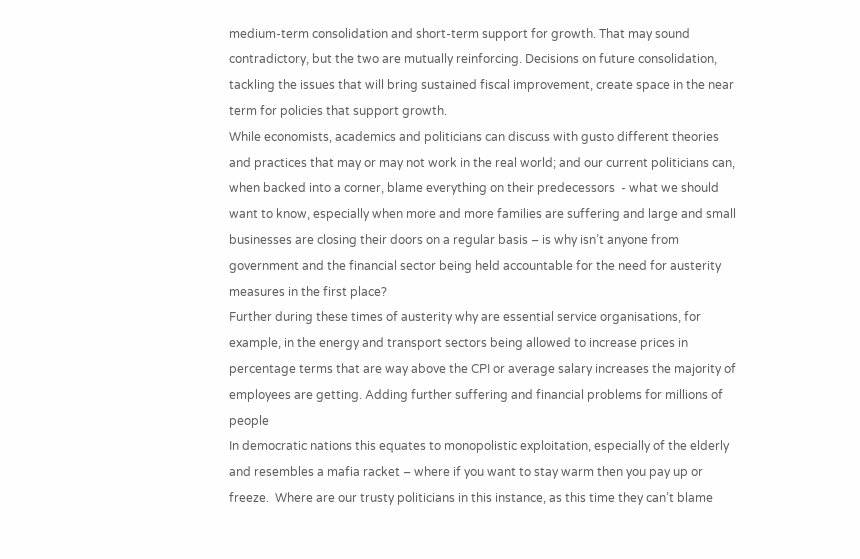medium-term consolidation and short-term support for growth. That may sound contradictory, but the two are mutually reinforcing. Decisions on future consolidation, tackling the issues that will bring sustained fiscal improvement, create space in the near term for policies that support growth.
While economists, academics and politicians can discuss with gusto different theories and practices that may or may not work in the real world; and our current politicians can, when backed into a corner, blame everything on their predecessors  - what we should want to know, especially when more and more families are suffering and large and small businesses are closing their doors on a regular basis – is why isn’t anyone from government and the financial sector being held accountable for the need for austerity measures in the first place?
Further during these times of austerity why are essential service organisations, for example, in the energy and transport sectors being allowed to increase prices in percentage terms that are way above the CPI or average salary increases the majority of employees are getting. Adding further suffering and financial problems for millions of people
In democratic nations this equates to monopolistic exploitation, especially of the elderly and resembles a mafia racket – where if you want to stay warm then you pay up or freeze.  Where are our trusty politicians in this instance, as this time they can’t blame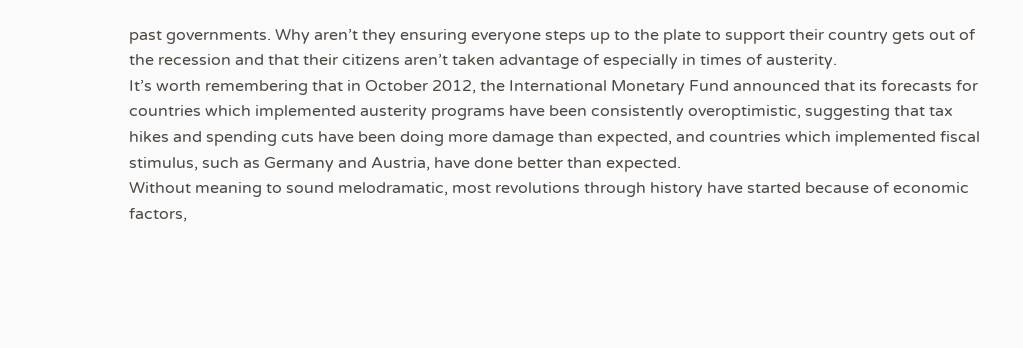past governments. Why aren’t they ensuring everyone steps up to the plate to support their country gets out of the recession and that their citizens aren’t taken advantage of especially in times of austerity.
It’s worth remembering that in October 2012, the International Monetary Fund announced that its forecasts for countries which implemented austerity programs have been consistently overoptimistic, suggesting that tax hikes and spending cuts have been doing more damage than expected, and countries which implemented fiscal stimulus, such as Germany and Austria, have done better than expected.
Without meaning to sound melodramatic, most revolutions through history have started because of economic factors,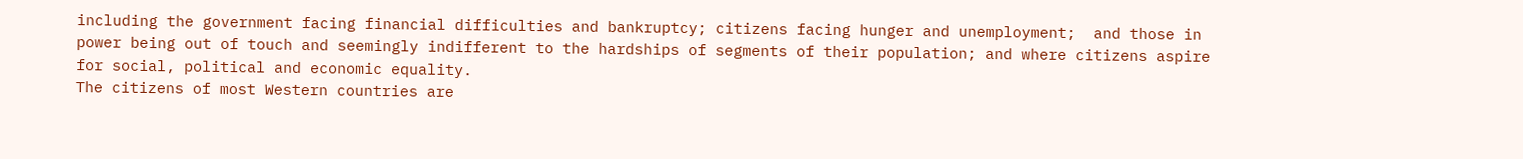including the government facing financial difficulties and bankruptcy; citizens facing hunger and unemployment;  and those in power being out of touch and seemingly indifferent to the hardships of segments of their population; and where citizens aspire for social, political and economic equality.
The citizens of most Western countries are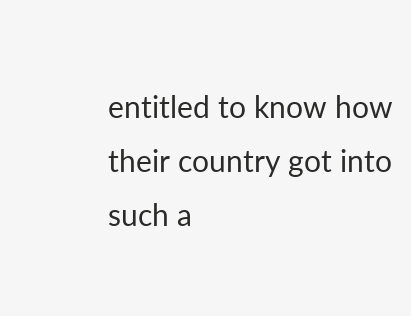entitled to know how their country got into such a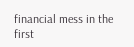financial mess in the first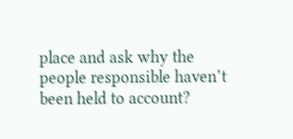place and ask why the people responsible haven’t been held to account?